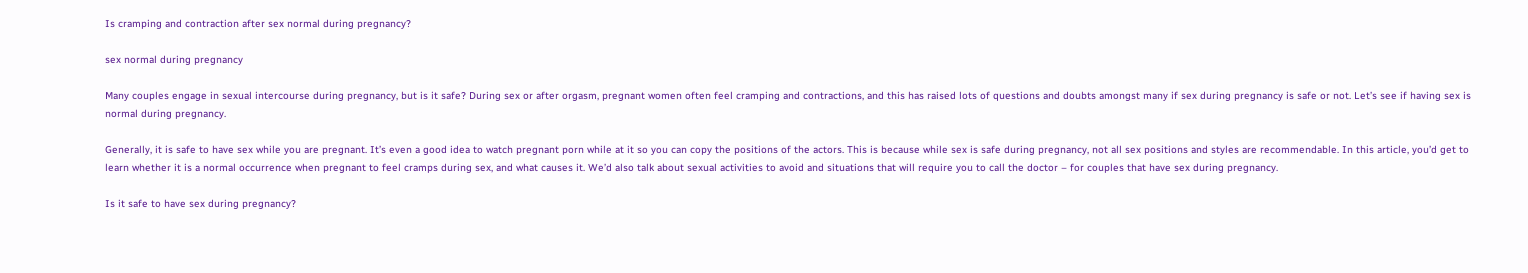Is cramping and contraction after sex normal during pregnancy?

sex normal during pregnancy

Many couples engage in sexual intercourse during pregnancy, but is it safe? During sex or after orgasm, pregnant women often feel cramping and contractions, and this has raised lots of questions and doubts amongst many if sex during pregnancy is safe or not. Let’s see if having sex is normal during pregnancy.

Generally, it is safe to have sex while you are pregnant. It’s even a good idea to watch pregnant porn while at it so you can copy the positions of the actors. This is because while sex is safe during pregnancy, not all sex positions and styles are recommendable. In this article, you’d get to learn whether it is a normal occurrence when pregnant to feel cramps during sex, and what causes it. We’d also talk about sexual activities to avoid and situations that will require you to call the doctor – for couples that have sex during pregnancy.

Is it safe to have sex during pregnancy?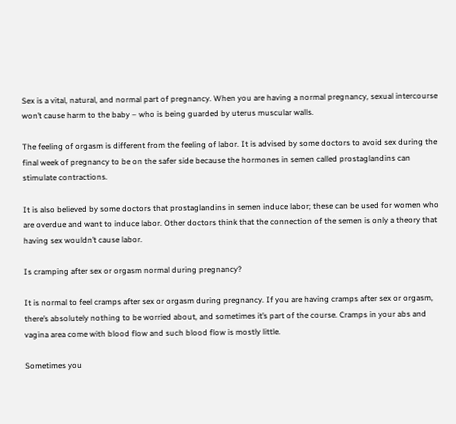Sex is a vital, natural, and normal part of pregnancy. When you are having a normal pregnancy, sexual intercourse won’t cause harm to the baby – who is being guarded by uterus muscular walls.

The feeling of orgasm is different from the feeling of labor. It is advised by some doctors to avoid sex during the final week of pregnancy to be on the safer side because the hormones in semen called prostaglandins can stimulate contractions.

It is also believed by some doctors that prostaglandins in semen induce labor; these can be used for women who are overdue and want to induce labor. Other doctors think that the connection of the semen is only a theory that having sex wouldn’t cause labor.

Is cramping after sex or orgasm normal during pregnancy?

It is normal to feel cramps after sex or orgasm during pregnancy. If you are having cramps after sex or orgasm, there’s absolutely nothing to be worried about, and sometimes it’s part of the course. Cramps in your abs and vagina area come with blood flow and such blood flow is mostly little.

Sometimes you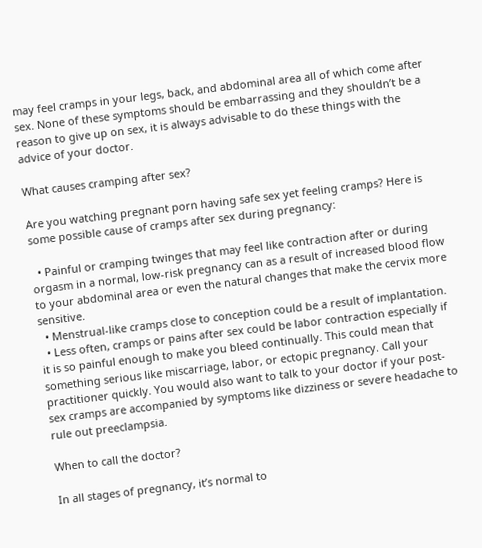may feel cramps in your legs, back, and abdominal area all of which come after sex. None of these symptoms should be embarrassing and they shouldn’t be a reason to give up on sex, it is always advisable to do these things with the advice of your doctor.

What causes cramping after sex?

Are you watching pregnant porn having safe sex yet feeling cramps? Here is some possible cause of cramps after sex during pregnancy:

  • Painful or cramping twinges that may feel like contraction after or during orgasm in a normal, low-risk pregnancy can as a result of increased blood flow to your abdominal area or even the natural changes that make the cervix more sensitive.
  • Menstrual-like cramps close to conception could be a result of implantation.
  • Less often, cramps or pains after sex could be labor contraction especially if it is so painful enough to make you bleed continually. This could mean that something serious like miscarriage, labor, or ectopic pregnancy. Call your practitioner quickly. You would also want to talk to your doctor if your post-sex cramps are accompanied by symptoms like dizziness or severe headache to rule out preeclampsia.

When to call the doctor?

In all stages of pregnancy, it’s normal to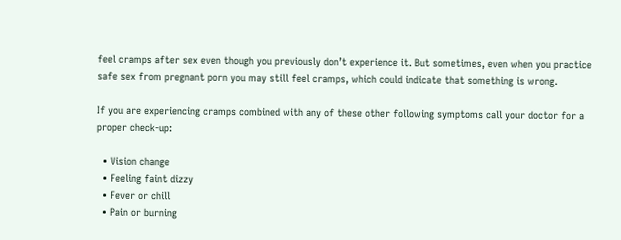feel cramps after sex even though you previously don’t experience it. But sometimes, even when you practice safe sex from pregnant porn you may still feel cramps, which could indicate that something is wrong.

If you are experiencing cramps combined with any of these other following symptoms call your doctor for a proper check-up:

  • Vision change
  • Feeling faint dizzy
  • Fever or chill
  • Pain or burning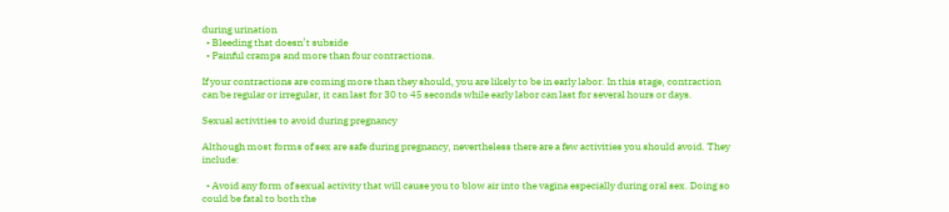during urination
  • Bleeding that doesn’t subside
  • Painful cramps and more than four contractions.

If your contractions are coming more than they should, you are likely to be in early labor. In this stage, contraction can be regular or irregular, it can last for 30 to 45 seconds while early labor can last for several hours or days.

Sexual activities to avoid during pregnancy

Although most forms of sex are safe during pregnancy, nevertheless there are a few activities you should avoid. They include:

  • Avoid any form of sexual activity that will cause you to blow air into the vagina especially during oral sex. Doing so could be fatal to both the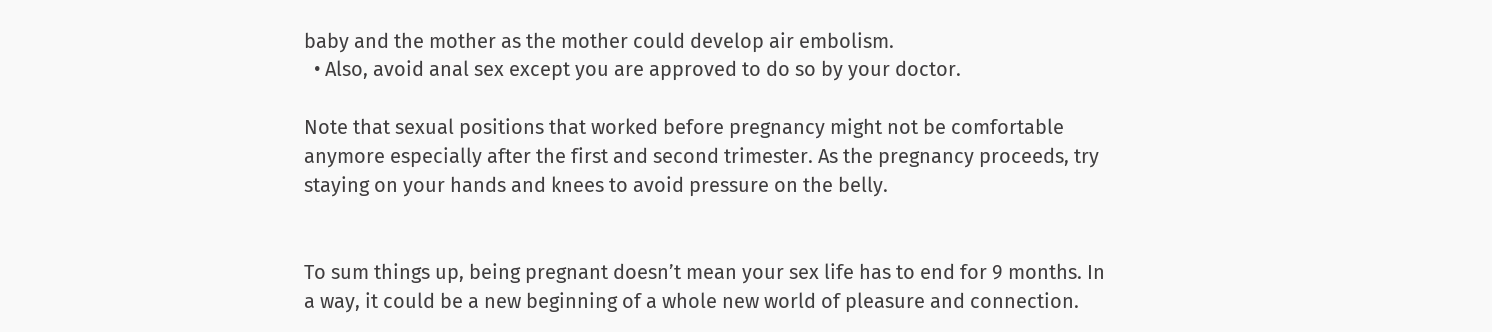baby and the mother as the mother could develop air embolism.
  • Also, avoid anal sex except you are approved to do so by your doctor.

Note that sexual positions that worked before pregnancy might not be comfortable anymore especially after the first and second trimester. As the pregnancy proceeds, try staying on your hands and knees to avoid pressure on the belly.


To sum things up, being pregnant doesn’t mean your sex life has to end for 9 months. In a way, it could be a new beginning of a whole new world of pleasure and connection.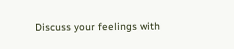Discuss your feelings with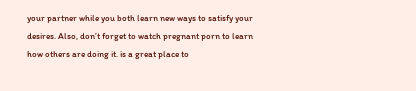your partner while you both learn new ways to satisfy your desires. Also, don’t forget to watch pregnant porn to learn how others are doing it. is a great place to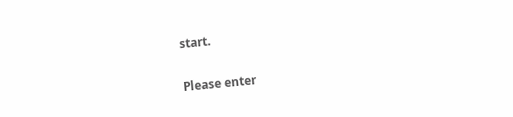start.


Please enter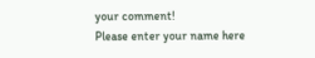your comment!
Please enter your name here